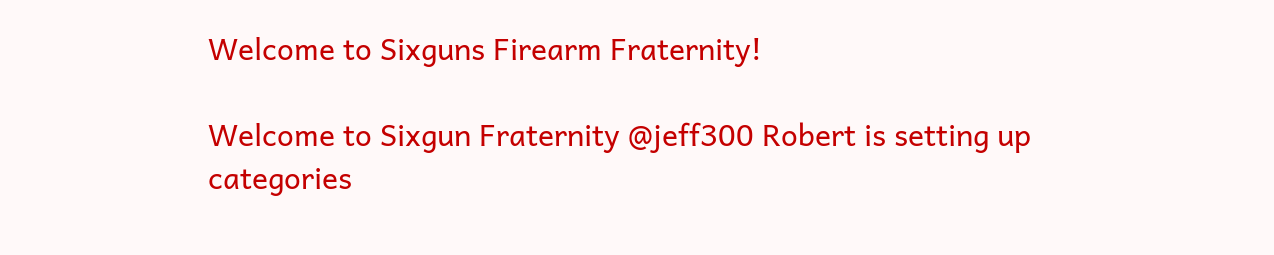Welcome to Sixguns Firearm Fraternity!

Welcome to Sixgun Fraternity @jeff300 Robert is setting up categories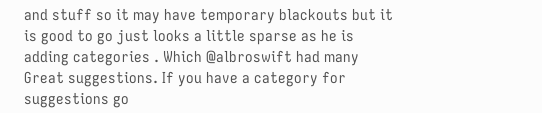and stuff so it may have temporary blackouts but it is good to go just looks a little sparse as he is adding categories . Which @albroswift had many Great suggestions. If you have a category for suggestions go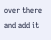over there and add it